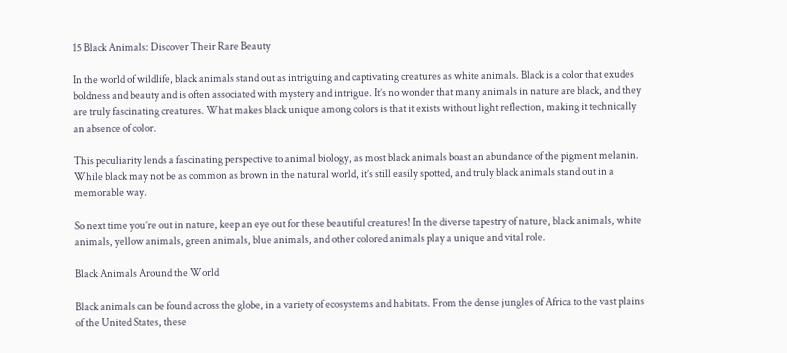15 Black Animals: Discover Their Rare Beauty

In the world of wildlife, black animals stand out as intriguing and captivating creatures as white animals. Black is a color that exudes boldness and beauty and is often associated with mystery and intrigue. It’s no wonder that many animals in nature are black, and they are truly fascinating creatures. What makes black unique among colors is that it exists without light reflection, making it technically an absence of color.

This peculiarity lends a fascinating perspective to animal biology, as most black animals boast an abundance of the pigment melanin. While black may not be as common as brown in the natural world, it’s still easily spotted, and truly black animals stand out in a memorable way.

So next time you’re out in nature, keep an eye out for these beautiful creatures! In the diverse tapestry of nature, black animals, white animals, yellow animals, green animals, blue animals, and other colored animals play a unique and vital role.

Black Animals Around the World

Black animals can be found across the globe, in a variety of ecosystems and habitats. From the dense jungles of Africa to the vast plains of the United States, these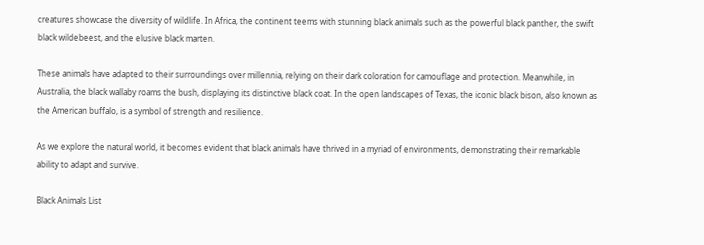creatures showcase the diversity of wildlife. In Africa, the continent teems with stunning black animals such as the powerful black panther, the swift black wildebeest, and the elusive black marten.

These animals have adapted to their surroundings over millennia, relying on their dark coloration for camouflage and protection. Meanwhile, in Australia, the black wallaby roams the bush, displaying its distinctive black coat. In the open landscapes of Texas, the iconic black bison, also known as the American buffalo, is a symbol of strength and resilience.

As we explore the natural world, it becomes evident that black animals have thrived in a myriad of environments, demonstrating their remarkable ability to adapt and survive.

Black Animals List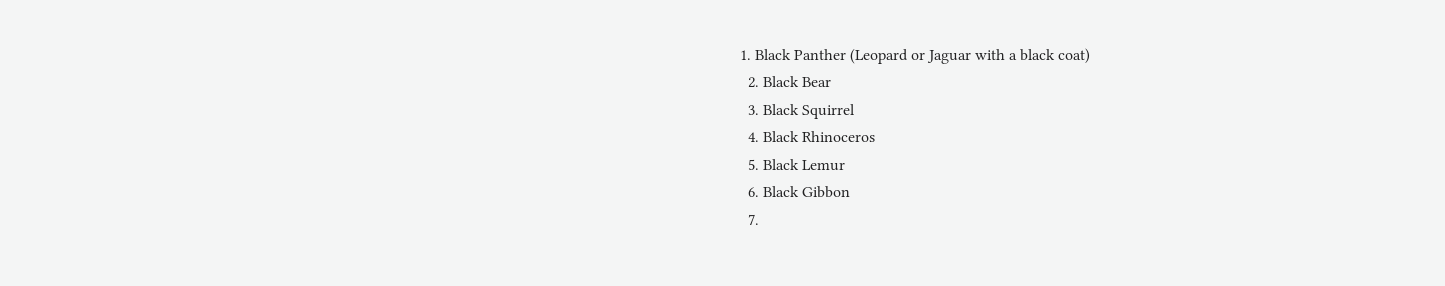1. Black Panther (Leopard or Jaguar with a black coat)
  2. Black Bear
  3. Black Squirrel
  4. Black Rhinoceros
  5. Black Lemur
  6. Black Gibbon
  7.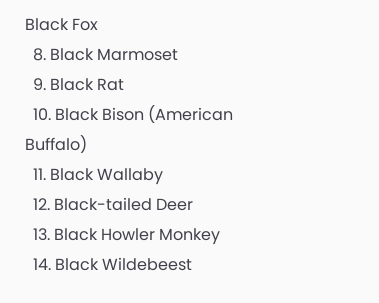Black Fox
  8. Black Marmoset
  9. Black Rat
  10. Black Bison (American Buffalo)
  11. Black Wallaby
  12. Black-tailed Deer
  13. Black Howler Monkey
  14. Black Wildebeest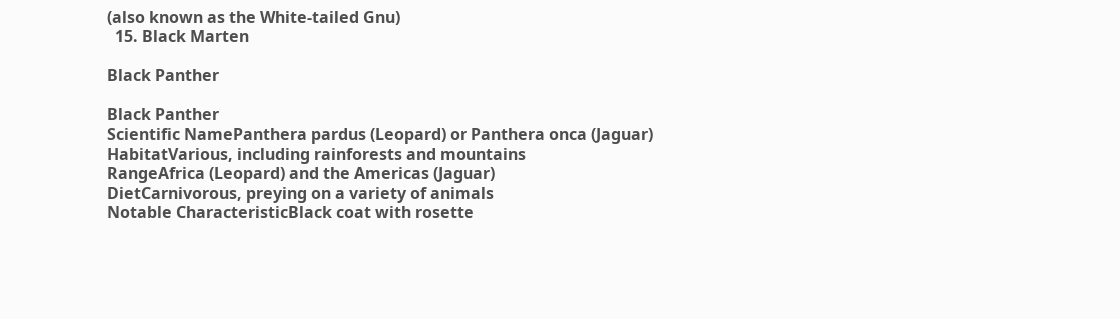(also known as the White-tailed Gnu)
  15. Black Marten

Black Panther

Black Panther
Scientific NamePanthera pardus (Leopard) or Panthera onca (Jaguar)
HabitatVarious, including rainforests and mountains
RangeAfrica (Leopard) and the Americas (Jaguar)
DietCarnivorous, preying on a variety of animals
Notable CharacteristicBlack coat with rosette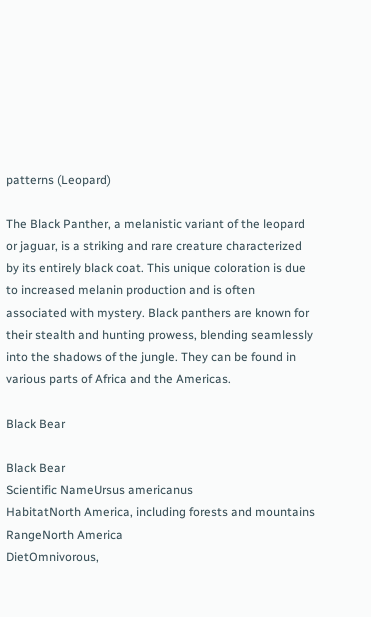patterns (Leopard)

The Black Panther, a melanistic variant of the leopard or jaguar, is a striking and rare creature characterized by its entirely black coat. This unique coloration is due to increased melanin production and is often associated with mystery. Black panthers are known for their stealth and hunting prowess, blending seamlessly into the shadows of the jungle. They can be found in various parts of Africa and the Americas.

Black Bear

Black Bear
Scientific NameUrsus americanus
HabitatNorth America, including forests and mountains
RangeNorth America
DietOmnivorous,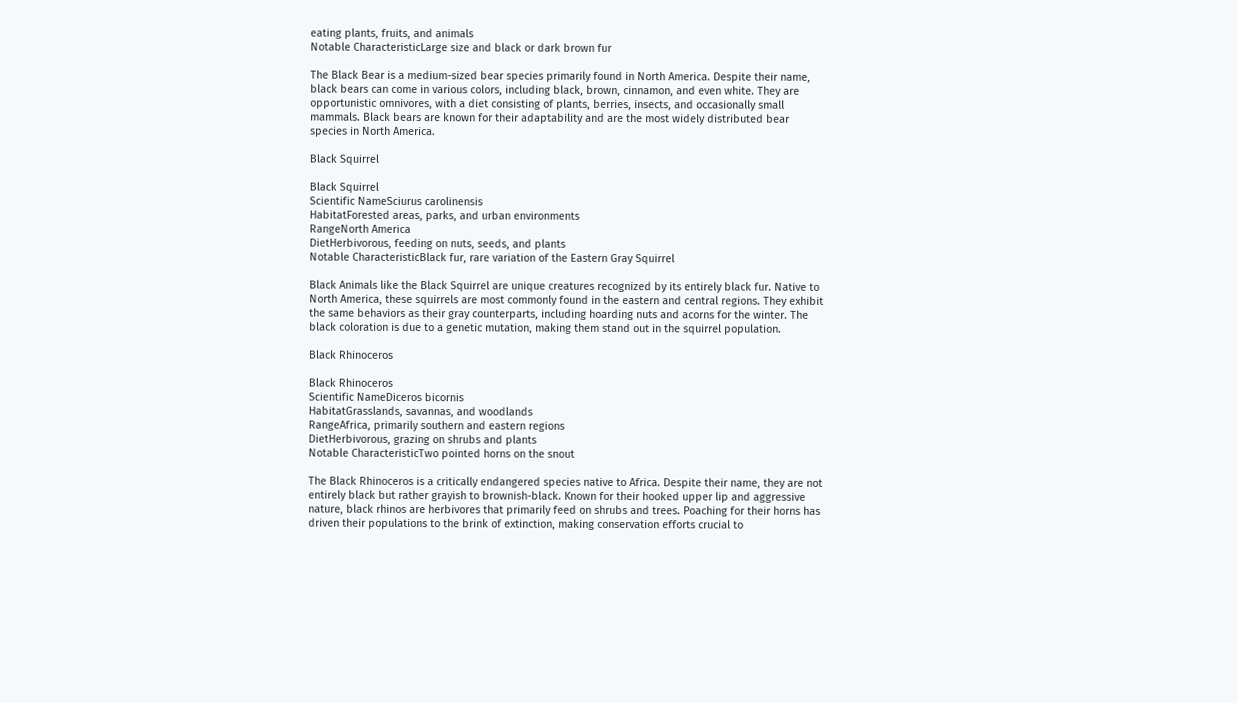eating plants, fruits, and animals
Notable CharacteristicLarge size and black or dark brown fur

The Black Bear is a medium-sized bear species primarily found in North America. Despite their name, black bears can come in various colors, including black, brown, cinnamon, and even white. They are opportunistic omnivores, with a diet consisting of plants, berries, insects, and occasionally small mammals. Black bears are known for their adaptability and are the most widely distributed bear species in North America.

Black Squirrel

Black Squirrel
Scientific NameSciurus carolinensis
HabitatForested areas, parks, and urban environments
RangeNorth America
DietHerbivorous, feeding on nuts, seeds, and plants
Notable CharacteristicBlack fur, rare variation of the Eastern Gray Squirrel

Black Animals like the Black Squirrel are unique creatures recognized by its entirely black fur. Native to North America, these squirrels are most commonly found in the eastern and central regions. They exhibit the same behaviors as their gray counterparts, including hoarding nuts and acorns for the winter. The black coloration is due to a genetic mutation, making them stand out in the squirrel population.

Black Rhinoceros

Black Rhinoceros
Scientific NameDiceros bicornis
HabitatGrasslands, savannas, and woodlands
RangeAfrica, primarily southern and eastern regions
DietHerbivorous, grazing on shrubs and plants
Notable CharacteristicTwo pointed horns on the snout

The Black Rhinoceros is a critically endangered species native to Africa. Despite their name, they are not entirely black but rather grayish to brownish-black. Known for their hooked upper lip and aggressive nature, black rhinos are herbivores that primarily feed on shrubs and trees. Poaching for their horns has driven their populations to the brink of extinction, making conservation efforts crucial to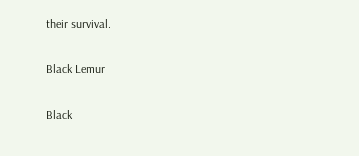their survival.

Black Lemur

Black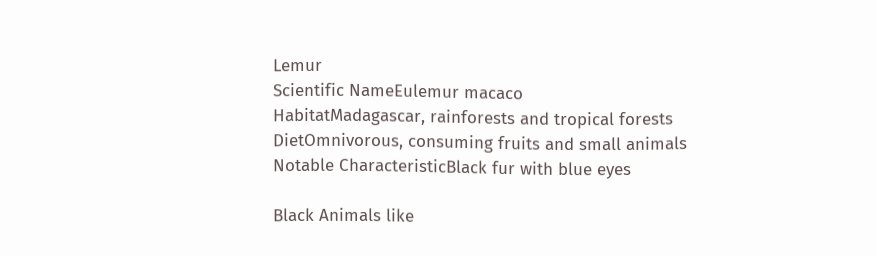Lemur
Scientific NameEulemur macaco
HabitatMadagascar, rainforests and tropical forests
DietOmnivorous, consuming fruits and small animals
Notable CharacteristicBlack fur with blue eyes

Black Animals like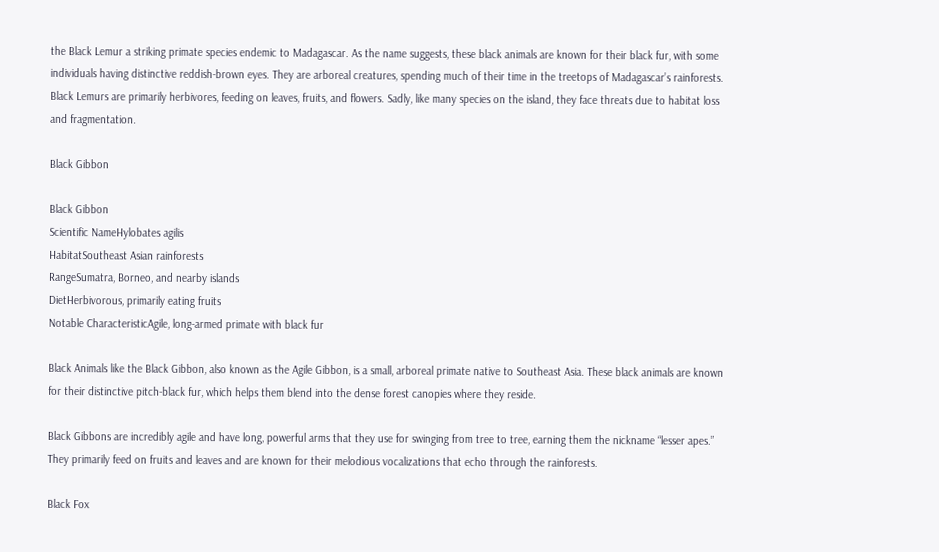the Black Lemur a striking primate species endemic to Madagascar. As the name suggests, these black animals are known for their black fur, with some individuals having distinctive reddish-brown eyes. They are arboreal creatures, spending much of their time in the treetops of Madagascar’s rainforests. Black Lemurs are primarily herbivores, feeding on leaves, fruits, and flowers. Sadly, like many species on the island, they face threats due to habitat loss and fragmentation.

Black Gibbon

Black Gibbon
Scientific NameHylobates agilis
HabitatSoutheast Asian rainforests
RangeSumatra, Borneo, and nearby islands
DietHerbivorous, primarily eating fruits
Notable CharacteristicAgile, long-armed primate with black fur

Black Animals like the Black Gibbon, also known as the Agile Gibbon, is a small, arboreal primate native to Southeast Asia. These black animals are known for their distinctive pitch-black fur, which helps them blend into the dense forest canopies where they reside.

Black Gibbons are incredibly agile and have long, powerful arms that they use for swinging from tree to tree, earning them the nickname “lesser apes.” They primarily feed on fruits and leaves and are known for their melodious vocalizations that echo through the rainforests.

Black Fox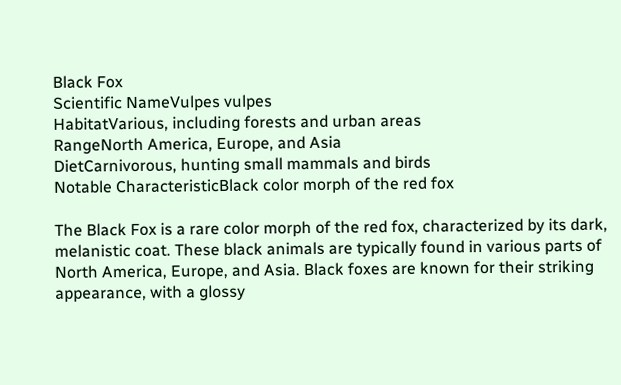Black Fox
Scientific NameVulpes vulpes
HabitatVarious, including forests and urban areas
RangeNorth America, Europe, and Asia
DietCarnivorous, hunting small mammals and birds
Notable CharacteristicBlack color morph of the red fox

The Black Fox is a rare color morph of the red fox, characterized by its dark, melanistic coat. These black animals are typically found in various parts of North America, Europe, and Asia. Black foxes are known for their striking appearance, with a glossy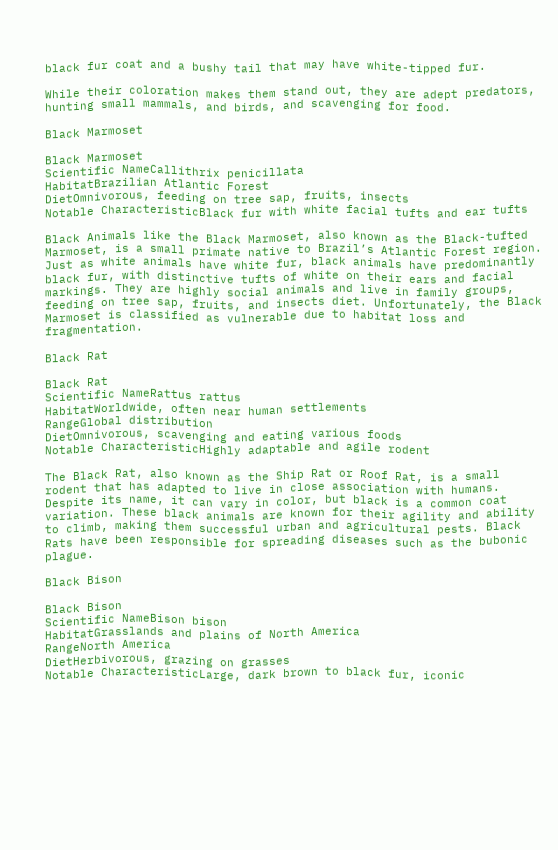black fur coat and a bushy tail that may have white-tipped fur.

While their coloration makes them stand out, they are adept predators, hunting small mammals, and birds, and scavenging for food.

Black Marmoset

Black Marmoset
Scientific NameCallithrix penicillata
HabitatBrazilian Atlantic Forest
DietOmnivorous, feeding on tree sap, fruits, insects
Notable CharacteristicBlack fur with white facial tufts and ear tufts

Black Animals like the Black Marmoset, also known as the Black-tufted Marmoset, is a small primate native to Brazil’s Atlantic Forest region. Just as white animals have white fur, black animals have predominantly black fur, with distinctive tufts of white on their ears and facial markings. They are highly social animals and live in family groups, feeding on tree sap, fruits, and insects diet. Unfortunately, the Black Marmoset is classified as vulnerable due to habitat loss and fragmentation.

Black Rat

Black Rat
Scientific NameRattus rattus
HabitatWorldwide, often near human settlements
RangeGlobal distribution
DietOmnivorous, scavenging and eating various foods
Notable CharacteristicHighly adaptable and agile rodent

The Black Rat, also known as the Ship Rat or Roof Rat, is a small rodent that has adapted to live in close association with humans. Despite its name, it can vary in color, but black is a common coat variation. These black animals are known for their agility and ability to climb, making them successful urban and agricultural pests. Black Rats have been responsible for spreading diseases such as the bubonic plague.

Black Bison

Black Bison
Scientific NameBison bison
HabitatGrasslands and plains of North America
RangeNorth America
DietHerbivorous, grazing on grasses
Notable CharacteristicLarge, dark brown to black fur, iconic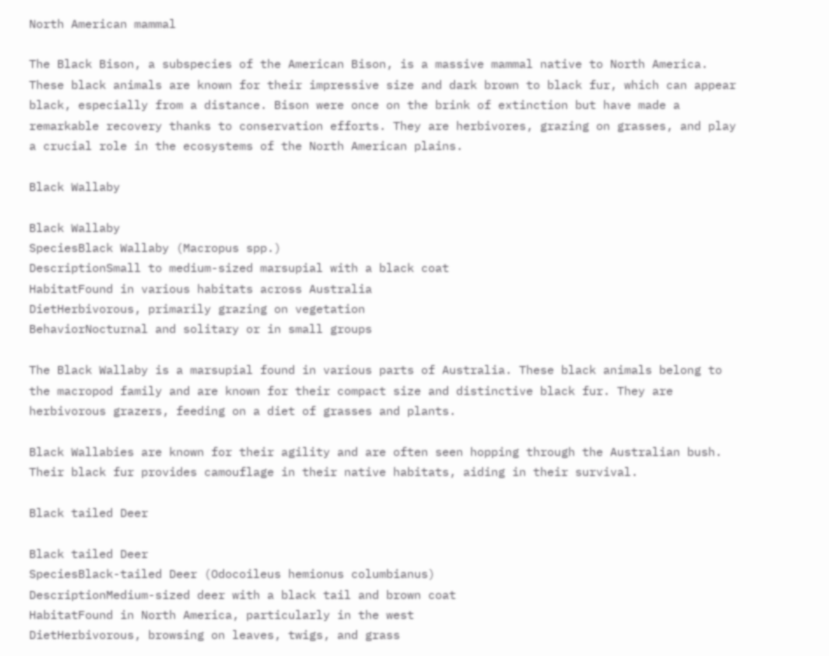North American mammal

The Black Bison, a subspecies of the American Bison, is a massive mammal native to North America. These black animals are known for their impressive size and dark brown to black fur, which can appear black, especially from a distance. Bison were once on the brink of extinction but have made a remarkable recovery thanks to conservation efforts. They are herbivores, grazing on grasses, and play a crucial role in the ecosystems of the North American plains.

Black Wallaby

Black Wallaby
SpeciesBlack Wallaby (Macropus spp.)
DescriptionSmall to medium-sized marsupial with a black coat
HabitatFound in various habitats across Australia
DietHerbivorous, primarily grazing on vegetation
BehaviorNocturnal and solitary or in small groups

The Black Wallaby is a marsupial found in various parts of Australia. These black animals belong to the macropod family and are known for their compact size and distinctive black fur. They are herbivorous grazers, feeding on a diet of grasses and plants.

Black Wallabies are known for their agility and are often seen hopping through the Australian bush. Their black fur provides camouflage in their native habitats, aiding in their survival.

Black tailed Deer

Black tailed Deer
SpeciesBlack-tailed Deer (Odocoileus hemionus columbianus)
DescriptionMedium-sized deer with a black tail and brown coat
HabitatFound in North America, particularly in the west
DietHerbivorous, browsing on leaves, twigs, and grass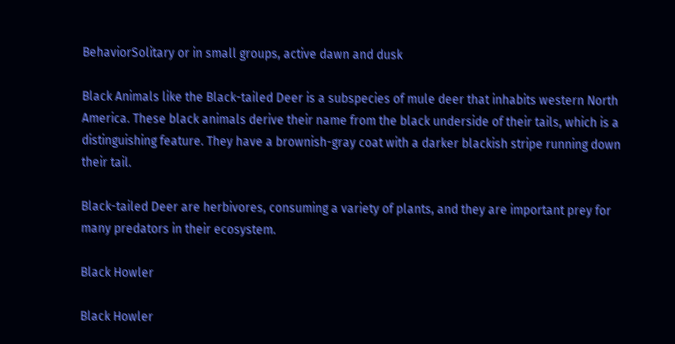BehaviorSolitary or in small groups, active dawn and dusk

Black Animals like the Black-tailed Deer is a subspecies of mule deer that inhabits western North America. These black animals derive their name from the black underside of their tails, which is a distinguishing feature. They have a brownish-gray coat with a darker blackish stripe running down their tail.

Black-tailed Deer are herbivores, consuming a variety of plants, and they are important prey for many predators in their ecosystem.

Black Howler

Black Howler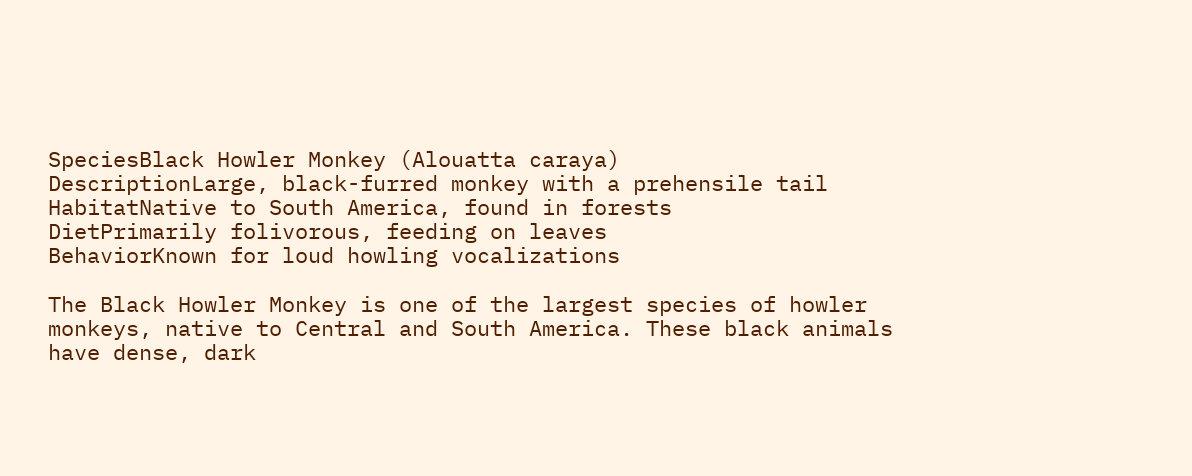SpeciesBlack Howler Monkey (Alouatta caraya)
DescriptionLarge, black-furred monkey with a prehensile tail
HabitatNative to South America, found in forests
DietPrimarily folivorous, feeding on leaves
BehaviorKnown for loud howling vocalizations

The Black Howler Monkey is one of the largest species of howler monkeys, native to Central and South America. These black animals have dense, dark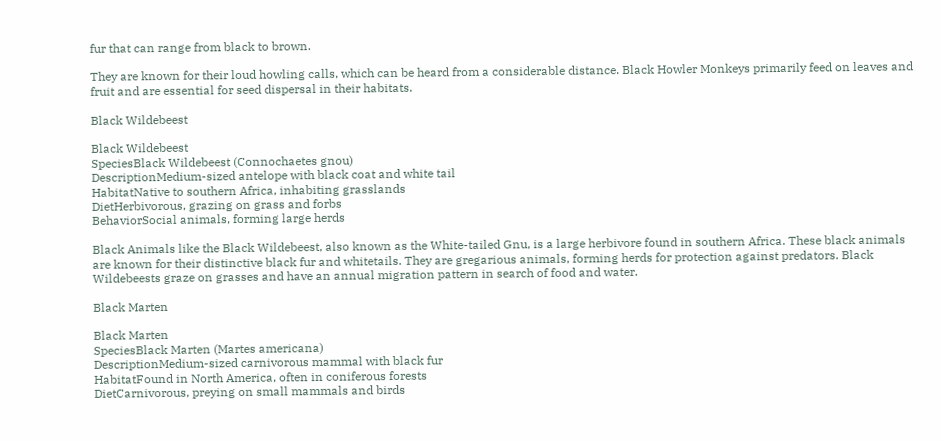fur that can range from black to brown.

They are known for their loud howling calls, which can be heard from a considerable distance. Black Howler Monkeys primarily feed on leaves and fruit and are essential for seed dispersal in their habitats.

Black Wildebeest

Black Wildebeest
SpeciesBlack Wildebeest (Connochaetes gnou)
DescriptionMedium-sized antelope with black coat and white tail
HabitatNative to southern Africa, inhabiting grasslands
DietHerbivorous, grazing on grass and forbs
BehaviorSocial animals, forming large herds

Black Animals like the Black Wildebeest, also known as the White-tailed Gnu, is a large herbivore found in southern Africa. These black animals are known for their distinctive black fur and whitetails. They are gregarious animals, forming herds for protection against predators. Black Wildebeests graze on grasses and have an annual migration pattern in search of food and water.

Black Marten

Black Marten
SpeciesBlack Marten (Martes americana)
DescriptionMedium-sized carnivorous mammal with black fur
HabitatFound in North America, often in coniferous forests
DietCarnivorous, preying on small mammals and birds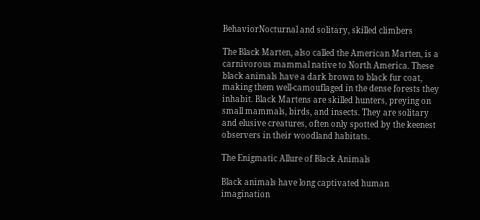BehaviorNocturnal and solitary, skilled climbers

The Black Marten, also called the American Marten, is a carnivorous mammal native to North America. These black animals have a dark brown to black fur coat, making them well-camouflaged in the dense forests they inhabit. Black Martens are skilled hunters, preying on small mammals, birds, and insects. They are solitary and elusive creatures, often only spotted by the keenest observers in their woodland habitats.

The Enigmatic Allure of Black Animals

Black animals have long captivated human imagination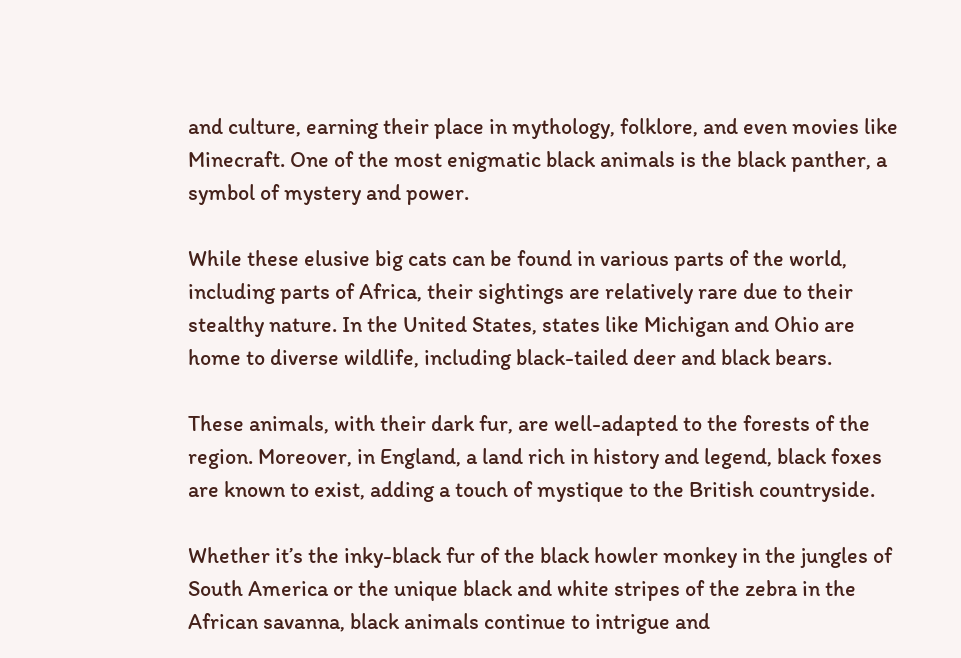and culture, earning their place in mythology, folklore, and even movies like Minecraft. One of the most enigmatic black animals is the black panther, a symbol of mystery and power.

While these elusive big cats can be found in various parts of the world, including parts of Africa, their sightings are relatively rare due to their stealthy nature. In the United States, states like Michigan and Ohio are home to diverse wildlife, including black-tailed deer and black bears.

These animals, with their dark fur, are well-adapted to the forests of the region. Moreover, in England, a land rich in history and legend, black foxes are known to exist, adding a touch of mystique to the British countryside.

Whether it’s the inky-black fur of the black howler monkey in the jungles of South America or the unique black and white stripes of the zebra in the African savanna, black animals continue to intrigue and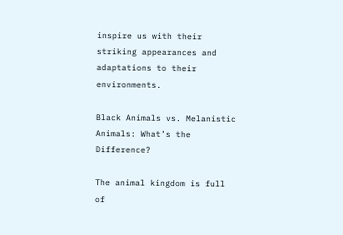inspire us with their striking appearances and adaptations to their environments.

Black Animals vs. Melanistic Animals: What’s the Difference?

The animal kingdom is full of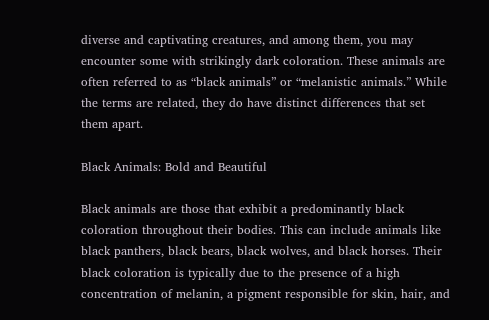diverse and captivating creatures, and among them, you may encounter some with strikingly dark coloration. These animals are often referred to as “black animals” or “melanistic animals.” While the terms are related, they do have distinct differences that set them apart.

Black Animals: Bold and Beautiful

Black animals are those that exhibit a predominantly black coloration throughout their bodies. This can include animals like black panthers, black bears, black wolves, and black horses. Their black coloration is typically due to the presence of a high concentration of melanin, a pigment responsible for skin, hair, and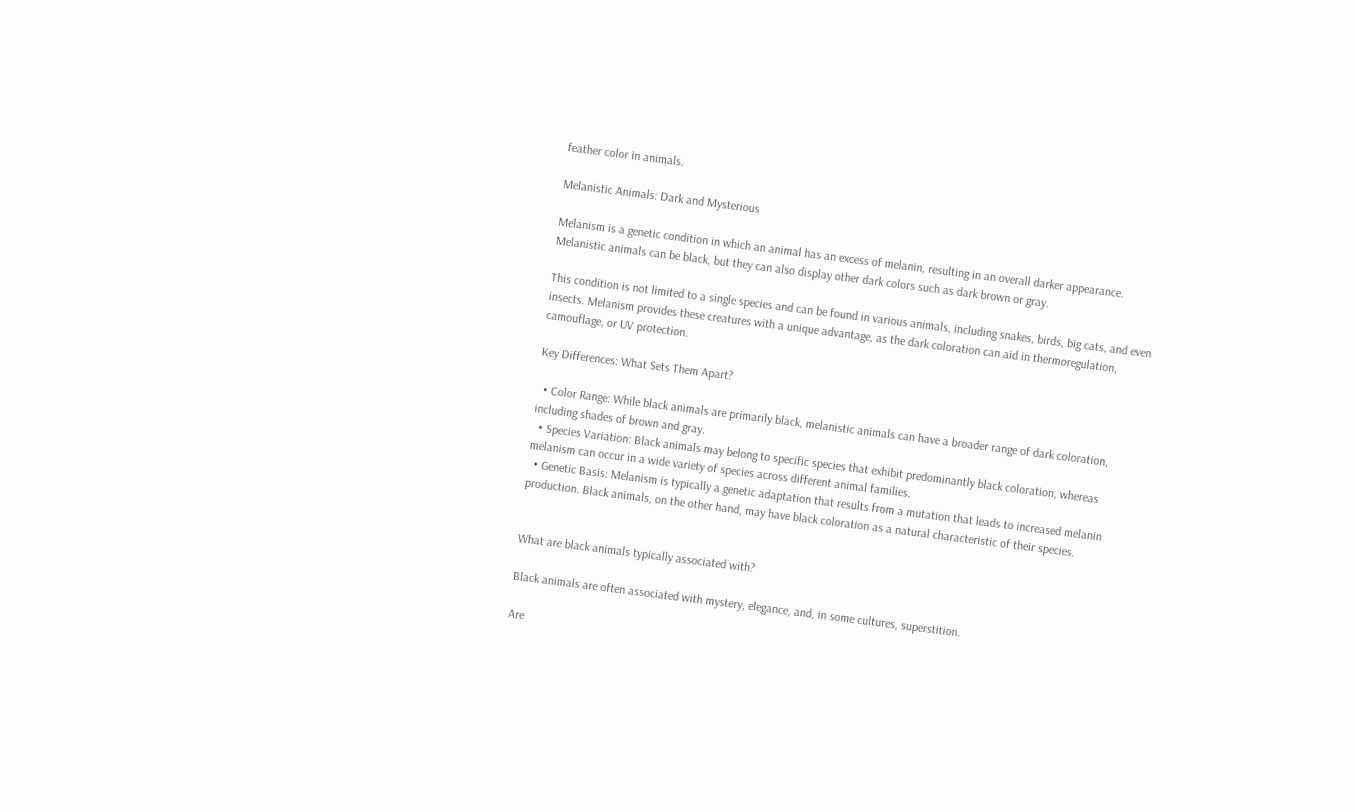feather color in animals.

Melanistic Animals: Dark and Mysterious

Melanism is a genetic condition in which an animal has an excess of melanin, resulting in an overall darker appearance. Melanistic animals can be black, but they can also display other dark colors such as dark brown or gray.

This condition is not limited to a single species and can be found in various animals, including snakes, birds, big cats, and even insects. Melanism provides these creatures with a unique advantage, as the dark coloration can aid in thermoregulation, camouflage, or UV protection.

Key Differences: What Sets Them Apart?

  • Color Range: While black animals are primarily black, melanistic animals can have a broader range of dark coloration, including shades of brown and gray.
  • Species Variation: Black animals may belong to specific species that exhibit predominantly black coloration, whereas melanism can occur in a wide variety of species across different animal families.
  • Genetic Basis: Melanism is typically a genetic adaptation that results from a mutation that leads to increased melanin production. Black animals, on the other hand, may have black coloration as a natural characteristic of their species.


What are black animals typically associated with?

Black animals are often associated with mystery, elegance, and, in some cultures, superstition.

Are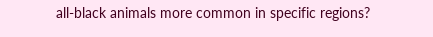all-black animals more common in specific regions?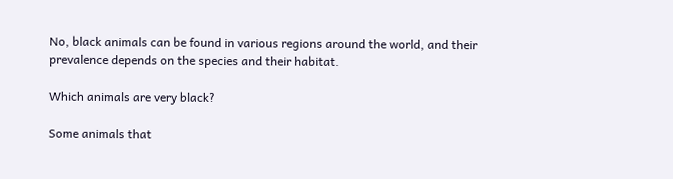No, black animals can be found in various regions around the world, and their prevalence depends on the species and their habitat.

Which animals are very black?

Some animals that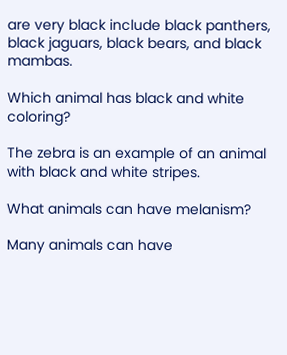are very black include black panthers, black jaguars, black bears, and black mambas.

Which animal has black and white coloring?

The zebra is an example of an animal with black and white stripes.

What animals can have melanism?

Many animals can have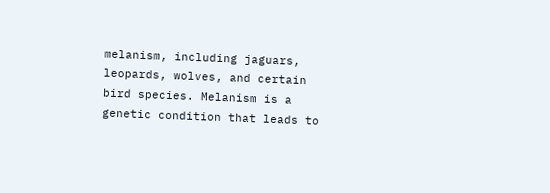melanism, including jaguars, leopards, wolves, and certain bird species. Melanism is a genetic condition that leads to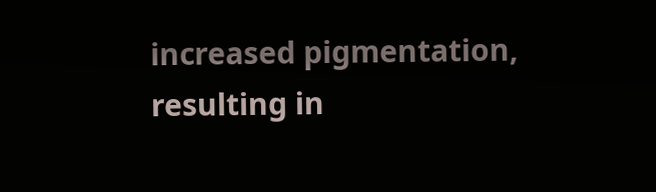increased pigmentation, resulting in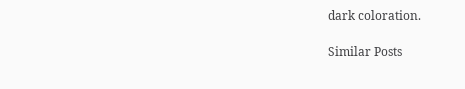dark coloration.

Similar Posts